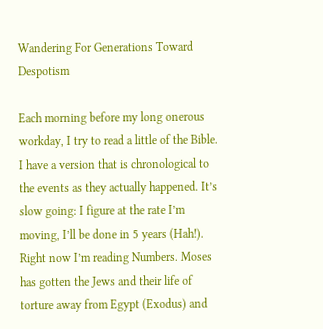Wandering For Generations Toward Despotism

Each morning before my long onerous workday, I try to read a little of the Bible. I have a version that is chronological to the events as they actually happened. It’s slow going: I figure at the rate I’m moving, I’ll be done in 5 years (Hah!). Right now I’m reading Numbers. Moses has gotten the Jews and their life of torture away from Egypt (Exodus) and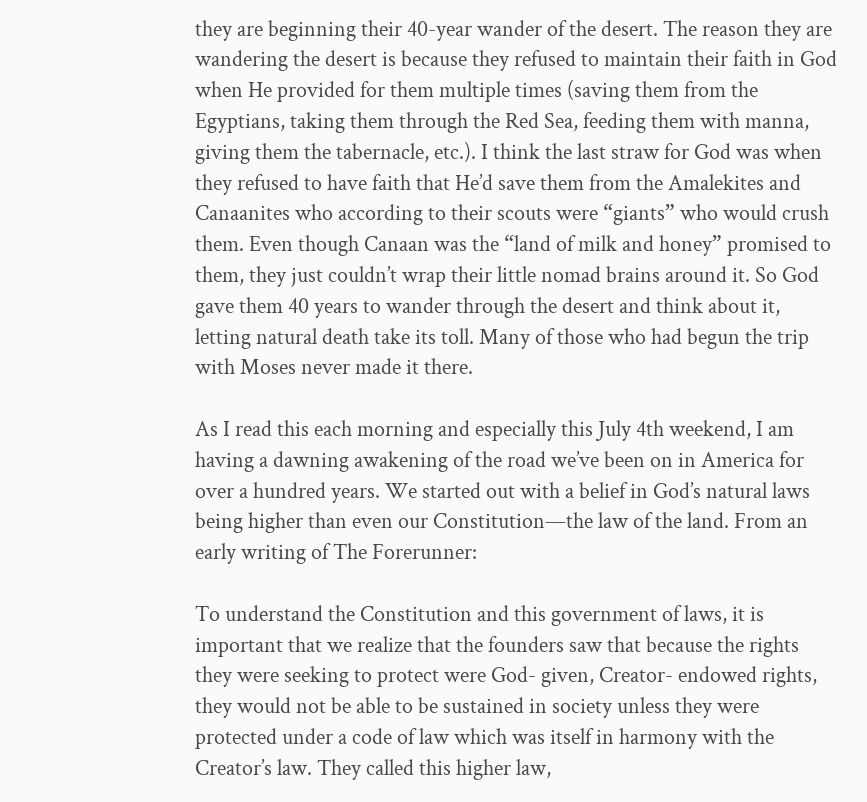they are beginning their 40-year wander of the desert. The reason they are wandering the desert is because they refused to maintain their faith in God when He provided for them multiple times (saving them from the Egyptians, taking them through the Red Sea, feeding them with manna, giving them the tabernacle, etc.). I think the last straw for God was when they refused to have faith that He’d save them from the Amalekites and Canaanites who according to their scouts were “giants” who would crush them. Even though Canaan was the “land of milk and honey” promised to them, they just couldn’t wrap their little nomad brains around it. So God gave them 40 years to wander through the desert and think about it, letting natural death take its toll. Many of those who had begun the trip with Moses never made it there.

As I read this each morning and especially this July 4th weekend, I am having a dawning awakening of the road we’ve been on in America for over a hundred years. We started out with a belief in God’s natural laws being higher than even our Constitution—the law of the land. From an early writing of The Forerunner:

To understand the Constitution and this government of laws, it is important that we realize that the founders saw that because the rights they were seeking to protect were God- given, Creator- endowed rights, they would not be able to be sustained in society unless they were protected under a code of law which was itself in harmony with the Creator’s law. They called this higher law,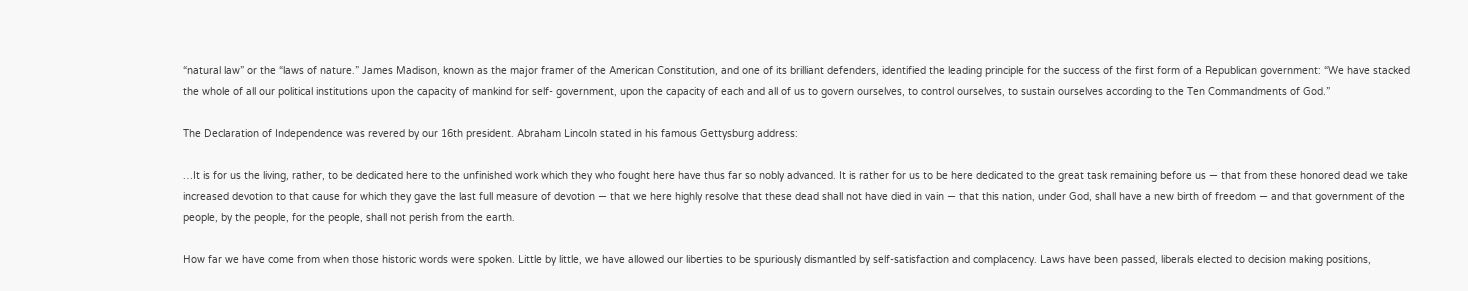“natural law” or the “laws of nature.” James Madison, known as the major framer of the American Constitution, and one of its brilliant defenders, identified the leading principle for the success of the first form of a Republican government: “We have stacked the whole of all our political institutions upon the capacity of mankind for self- government, upon the capacity of each and all of us to govern ourselves, to control ourselves, to sustain ourselves according to the Ten Commandments of God.”

The Declaration of Independence was revered by our 16th president. Abraham Lincoln stated in his famous Gettysburg address:

…It is for us the living, rather, to be dedicated here to the unfinished work which they who fought here have thus far so nobly advanced. It is rather for us to be here dedicated to the great task remaining before us — that from these honored dead we take increased devotion to that cause for which they gave the last full measure of devotion — that we here highly resolve that these dead shall not have died in vain — that this nation, under God, shall have a new birth of freedom — and that government of the people, by the people, for the people, shall not perish from the earth.

How far we have come from when those historic words were spoken. Little by little, we have allowed our liberties to be spuriously dismantled by self-satisfaction and complacency. Laws have been passed, liberals elected to decision making positions,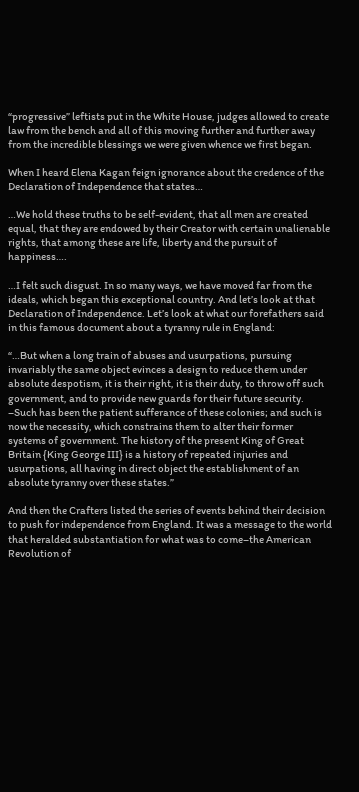“progressive” leftists put in the White House, judges allowed to create law from the bench and all of this moving further and further away from the incredible blessings we were given whence we first began.

When I heard Elena Kagan feign ignorance about the credence of the Declaration of Independence that states…

…We hold these truths to be self-evident, that all men are created equal, that they are endowed by their Creator with certain unalienable rights, that among these are life, liberty and the pursuit of happiness….

…I felt such disgust. In so many ways, we have moved far from the ideals, which began this exceptional country. And let’s look at that Declaration of Independence. Let’s look at what our forefathers said in this famous document about a tyranny rule in England:

“…But when a long train of abuses and usurpations, pursuing invariably the same object evinces a design to reduce them under absolute despotism, it is their right, it is their duty, to throw off such government, and to provide new guards for their future security. –Such has been the patient sufferance of these colonies; and such is now the necessity, which constrains them to alter their former systems of government. The history of the present King of Great Britain {King George III} is a history of repeated injuries and usurpations, all having in direct object the establishment of an absolute tyranny over these states.”

And then the Crafters listed the series of events behind their decision to push for independence from England. It was a message to the world that heralded substantiation for what was to come–the American Revolution of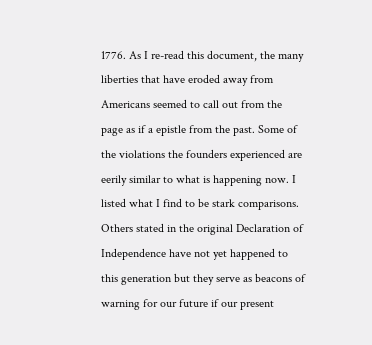1776. As I re-read this document, the many liberties that have eroded away from Americans seemed to call out from the page as if a epistle from the past. Some of the violations the founders experienced are eerily similar to what is happening now. I listed what I find to be stark comparisons. Others stated in the original Declaration of Independence have not yet happened to this generation but they serve as beacons of warning for our future if our present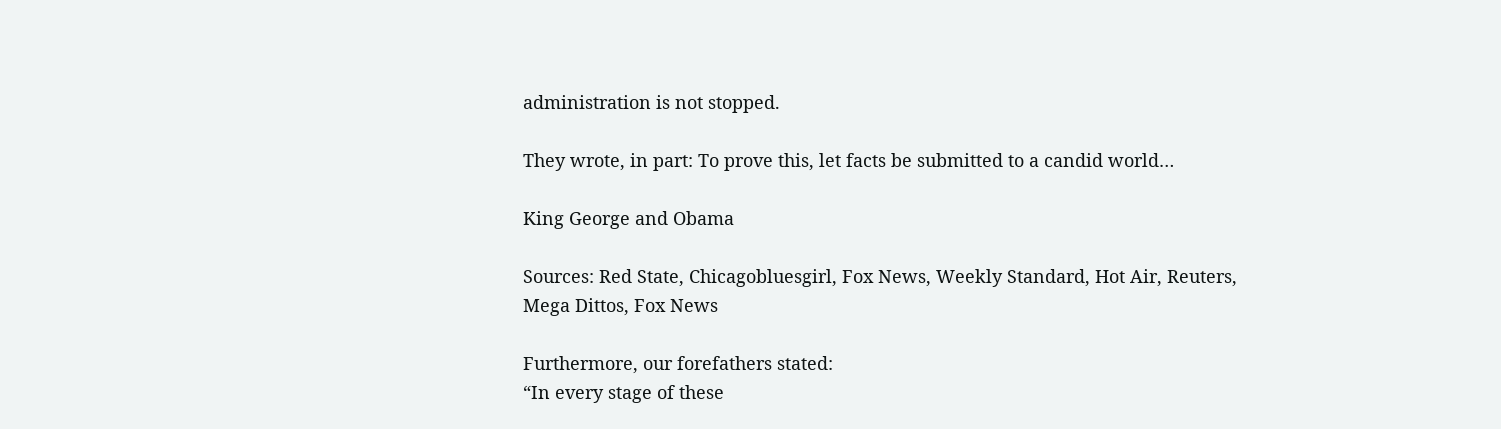administration is not stopped.

They wrote, in part: To prove this, let facts be submitted to a candid world…

King George and Obama

Sources: Red State, Chicagobluesgirl, Fox News, Weekly Standard, Hot Air, Reuters, Mega Dittos, Fox News

Furthermore, our forefathers stated:
“In every stage of these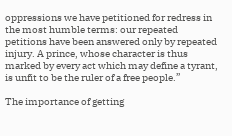oppressions we have petitioned for redress in the most humble terms: our repeated petitions have been answered only by repeated injury. A prince, whose character is thus marked by every act which may define a tyrant, is unfit to be the ruler of a free people.”

The importance of getting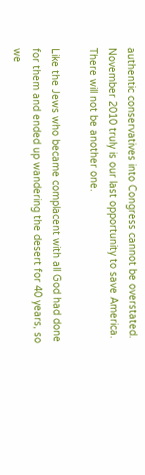authentic conservatives into Congress cannot be overstated. November 2010 truly is our last opportunity to save America. There will not be another one.

Like the Jews who became complacent with all God had done for them and ended up wandering the desert for 40 years, so we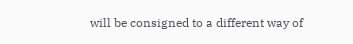will be consigned to a different way of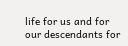life for us and for our descendants for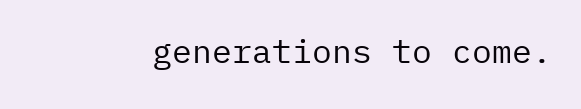generations to come.